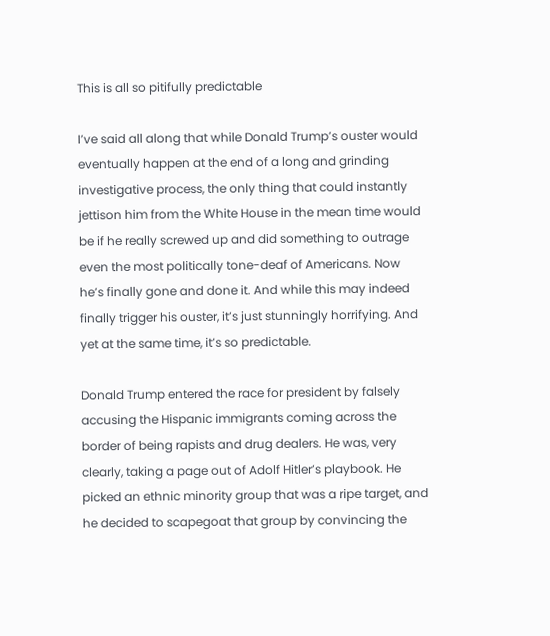This is all so pitifully predictable

I’ve said all along that while Donald Trump’s ouster would eventually happen at the end of a long and grinding investigative process, the only thing that could instantly jettison him from the White House in the mean time would be if he really screwed up and did something to outrage even the most politically tone-deaf of Americans. Now he’s finally gone and done it. And while this may indeed finally trigger his ouster, it’s just stunningly horrifying. And yet at the same time, it’s so predictable.

Donald Trump entered the race for president by falsely accusing the Hispanic immigrants coming across the border of being rapists and drug dealers. He was, very clearly, taking a page out of Adolf Hitler’s playbook. He picked an ethnic minority group that was a ripe target, and he decided to scapegoat that group by convincing the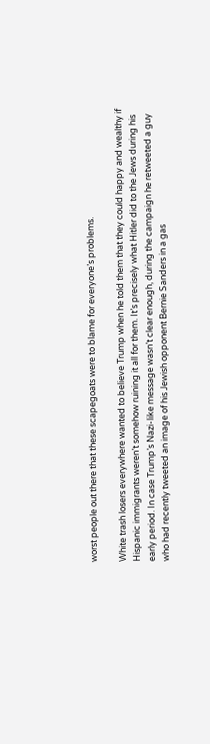worst people out there that these scapegoats were to blame for everyone’s problems.

White trash losers everywhere wanted to believe Trump when he told them that they could happy and wealthy if Hispanic immigrants weren’t somehow ruining it all for them. It’s precisely what Hitler did to the Jews during his early period. In case Trump’s Nazi-like message wasn’t clear enough, during the campaign he retweeted a guy who had recently tweeted an image of his Jewish opponent Bernie Sanders in a gas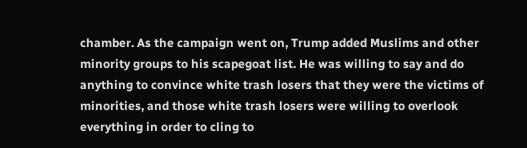chamber. As the campaign went on, Trump added Muslims and other minority groups to his scapegoat list. He was willing to say and do anything to convince white trash losers that they were the victims of minorities, and those white trash losers were willing to overlook everything in order to cling to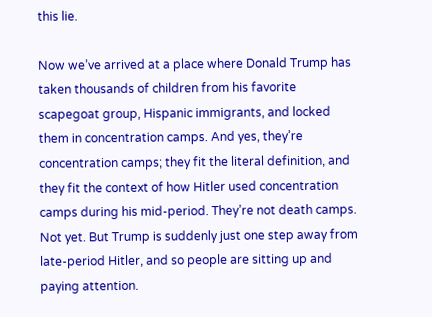this lie.

Now we’ve arrived at a place where Donald Trump has taken thousands of children from his favorite scapegoat group, Hispanic immigrants, and locked them in concentration camps. And yes, they’re concentration camps; they fit the literal definition, and they fit the context of how Hitler used concentration camps during his mid-period. They’re not death camps. Not yet. But Trump is suddenly just one step away from late-period Hitler, and so people are sitting up and paying attention.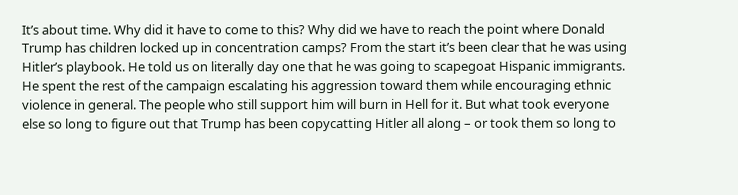It’s about time. Why did it have to come to this? Why did we have to reach the point where Donald Trump has children locked up in concentration camps? From the start it’s been clear that he was using Hitler’s playbook. He told us on literally day one that he was going to scapegoat Hispanic immigrants. He spent the rest of the campaign escalating his aggression toward them while encouraging ethnic violence in general. The people who still support him will burn in Hell for it. But what took everyone else so long to figure out that Trump has been copycatting Hitler all along – or took them so long to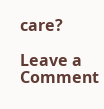care?

Leave a Comment